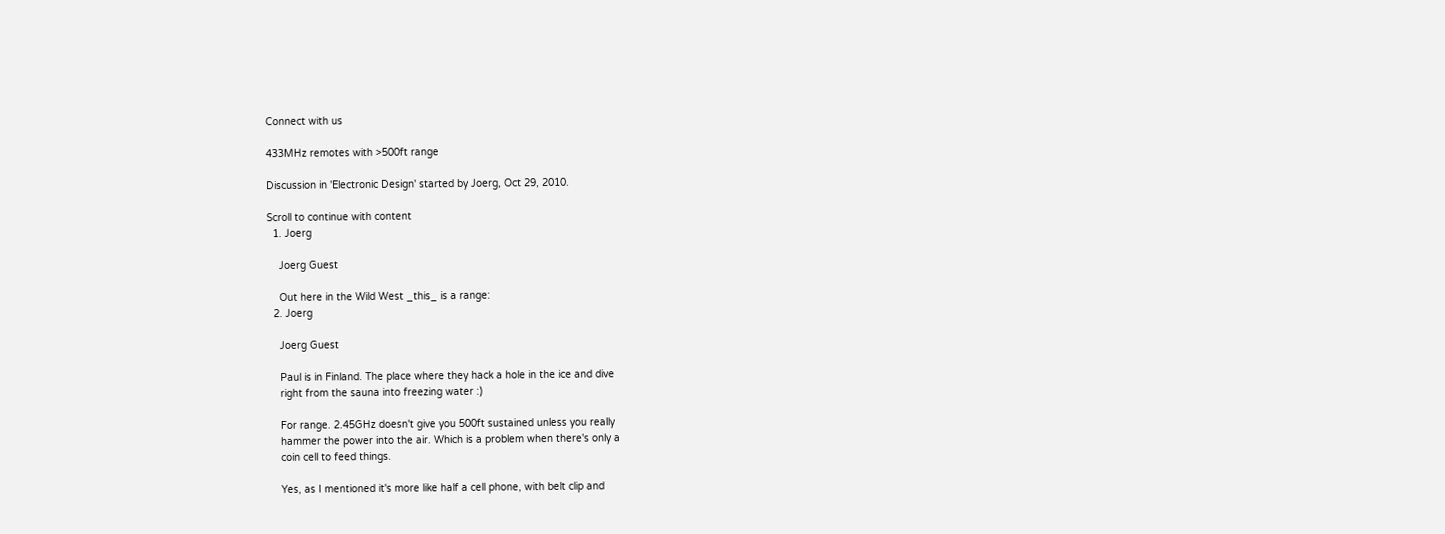Connect with us

433MHz remotes with >500ft range

Discussion in 'Electronic Design' started by Joerg, Oct 29, 2010.

Scroll to continue with content
  1. Joerg

    Joerg Guest

    Out here in the Wild West _this_ is a range:
  2. Joerg

    Joerg Guest

    Paul is in Finland. The place where they hack a hole in the ice and dive
    right from the sauna into freezing water :)

    For range. 2.45GHz doesn't give you 500ft sustained unless you really
    hammer the power into the air. Which is a problem when there's only a
    coin cell to feed things.

    Yes, as I mentioned it's more like half a cell phone, with belt clip and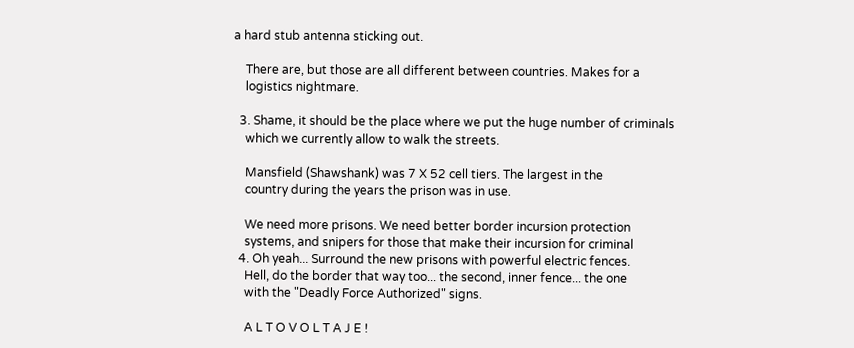a hard stub antenna sticking out.

    There are, but those are all different between countries. Makes for a
    logistics nightmare.

  3. Shame, it should be the place where we put the huge number of criminals
    which we currently allow to walk the streets.

    Mansfield (Shawshank) was 7 X 52 cell tiers. The largest in the
    country during the years the prison was in use.

    We need more prisons. We need better border incursion protection
    systems, and snipers for those that make their incursion for criminal
  4. Oh yeah... Surround the new prisons with powerful electric fences.
    Hell, do the border that way too... the second, inner fence... the one
    with the "Deadly Force Authorized" signs.

    A L T O V O L T A J E !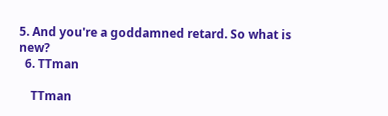5. And you're a goddamned retard. So what is new?
  6. TTman

    TTman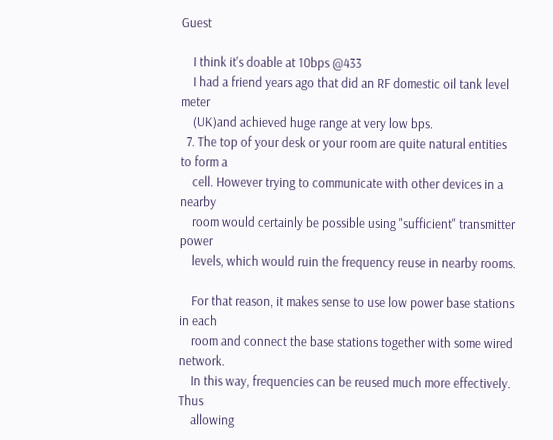Guest

    I think it's doable at 10bps @433
    I had a friend years ago that did an RF domestic oil tank level meter
    (UK)and achieved huge range at very low bps.
  7. The top of your desk or your room are quite natural entities to form a
    cell. However trying to communicate with other devices in a nearby
    room would certainly be possible using "sufficient" transmitter power
    levels, which would ruin the frequency reuse in nearby rooms.

    For that reason, it makes sense to use low power base stations in each
    room and connect the base stations together with some wired network.
    In this way, frequencies can be reused much more effectively. Thus
    allowing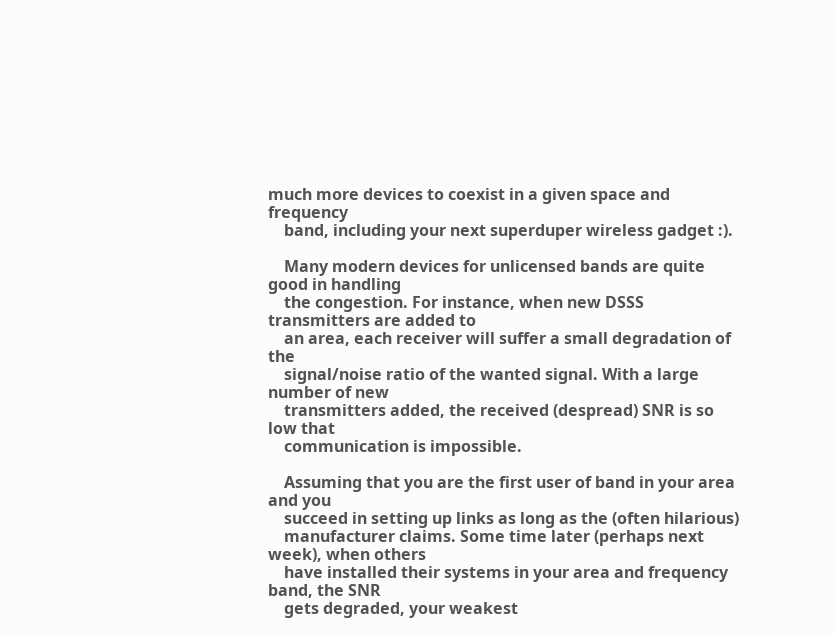much more devices to coexist in a given space and frequency
    band, including your next superduper wireless gadget :).

    Many modern devices for unlicensed bands are quite good in handling
    the congestion. For instance, when new DSSS transmitters are added to
    an area, each receiver will suffer a small degradation of the
    signal/noise ratio of the wanted signal. With a large number of new
    transmitters added, the received (despread) SNR is so low that
    communication is impossible.

    Assuming that you are the first user of band in your area and you
    succeed in setting up links as long as the (often hilarious)
    manufacturer claims. Some time later (perhaps next week), when others
    have installed their systems in your area and frequency band, the SNR
    gets degraded, your weakest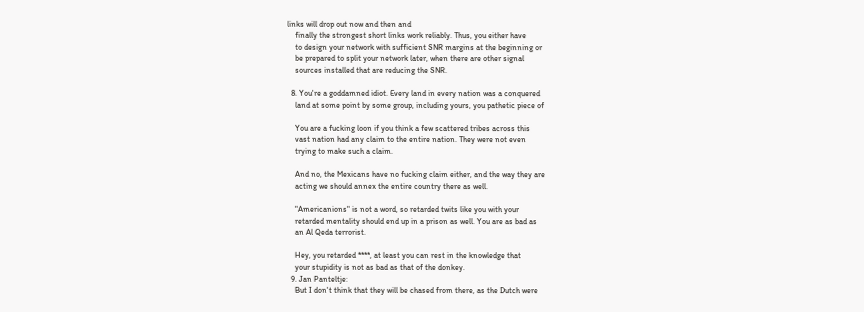links will drop out now and then and
    finally the strongest short links work reliably. Thus, you either have
    to design your network with sufficient SNR margins at the beginning or
    be prepared to split your network later, when there are other signal
    sources installed that are reducing the SNR.

  8. You're a goddamned idiot. Every land in every nation was a conquered
    land at some point by some group, including yours, you pathetic piece of

    You are a fucking loon if you think a few scattered tribes across this
    vast nation had any claim to the entire nation. They were not even
    trying to make such a claim.

    And no, the Mexicans have no fucking claim either, and the way they are
    acting we should annex the entire country there as well.

    "Americanions" is not a word, so retarded twits like you with your
    retarded mentality should end up in a prison as well. You are as bad as
    an Al Qeda terrorist.

    Hey, you retarded ****, at least you can rest in the knowledge that
    your stupidity is not as bad as that of the donkey.
  9. Jan Panteltje:
    But I don't think that they will be chased from there, as the Dutch were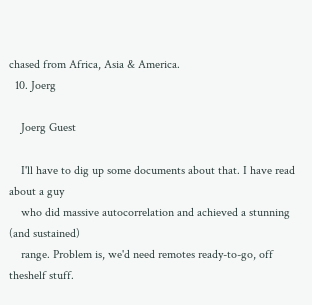chased from Africa, Asia & America.
  10. Joerg

    Joerg Guest

    I'll have to dig up some documents about that. I have read about a guy
    who did massive autocorrelation and achieved a stunning (and sustained)
    range. Problem is, we'd need remotes ready-to-go, off theshelf stuff.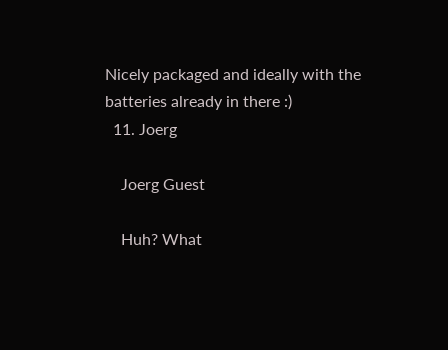Nicely packaged and ideally with the batteries already in there :)
  11. Joerg

    Joerg Guest

    Huh? What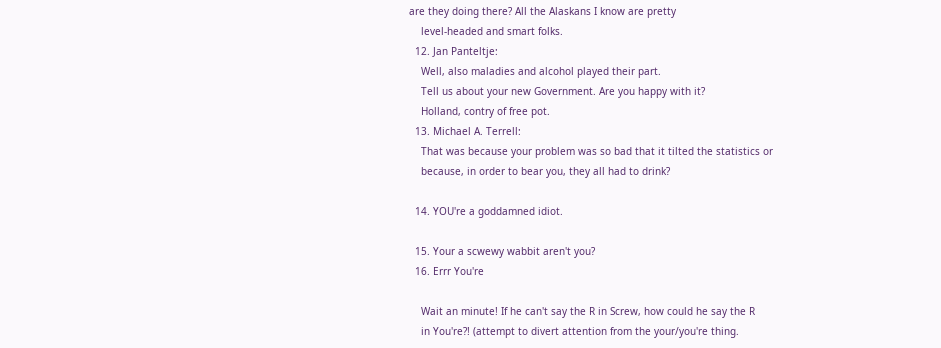are they doing there? All the Alaskans I know are pretty
    level-headed and smart folks.
  12. Jan Panteltje:
    Well, also maladies and alcohol played their part.
    Tell us about your new Government. Are you happy with it?
    Holland, contry of free pot.
  13. Michael A. Terrell:
    That was because your problem was so bad that it tilted the statistics or
    because, in order to bear you, they all had to drink?

  14. YOU're a goddamned idiot.

  15. Your a scwewy wabbit aren't you?
  16. Errr You're

    Wait an minute! If he can't say the R in Screw, how could he say the R
    in You're?! (attempt to divert attention from the your/you're thing.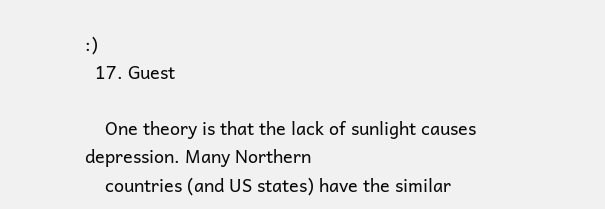:)
  17. Guest

    One theory is that the lack of sunlight causes depression. Many Northern
    countries (and US states) have the similar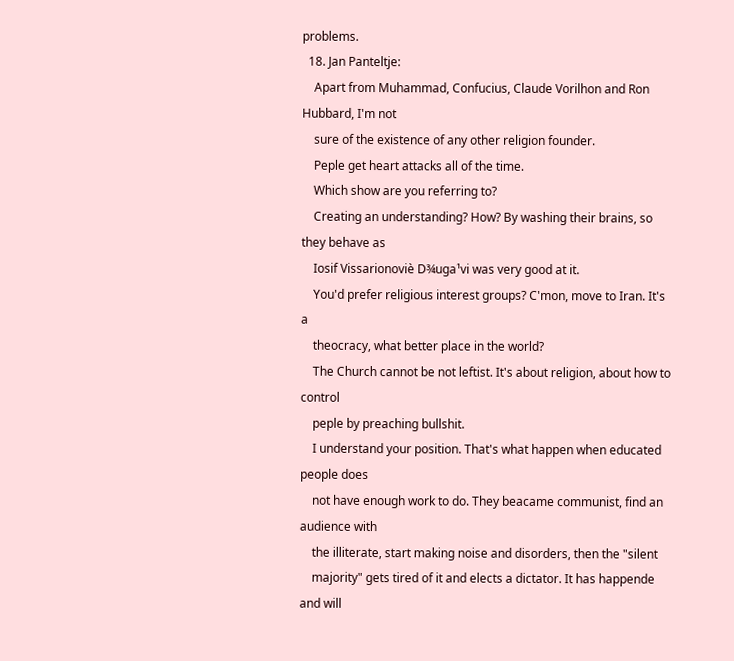problems.
  18. Jan Panteltje:
    Apart from Muhammad, Confucius, Claude Vorilhon and Ron Hubbard, I'm not
    sure of the existence of any other religion founder.
    Peple get heart attacks all of the time.
    Which show are you referring to?
    Creating an understanding? How? By washing their brains, so they behave as
    Iosif Vissarionoviè D¾uga¹vi was very good at it.
    You'd prefer religious interest groups? C'mon, move to Iran. It's a
    theocracy, what better place in the world?
    The Church cannot be not leftist. It's about religion, about how to control
    peple by preaching bullshit.
    I understand your position. That's what happen when educated people does
    not have enough work to do. They beacame communist, find an audience with
    the illiterate, start making noise and disorders, then the "silent
    majority" gets tired of it and elects a dictator. It has happende and will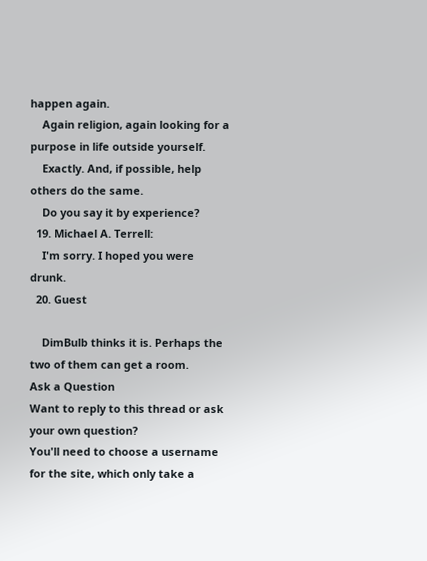happen again.
    Again religion, again looking for a purpose in life outside yourself.
    Exactly. And, if possible, help others do the same.
    Do you say it by experience?
  19. Michael A. Terrell:
    I'm sorry. I hoped you were drunk.
  20. Guest

    DimBulb thinks it is. Perhaps the two of them can get a room.
Ask a Question
Want to reply to this thread or ask your own question?
You'll need to choose a username for the site, which only take a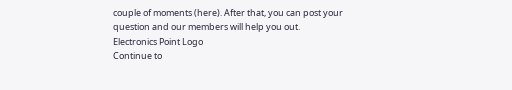couple of moments (here). After that, you can post your question and our members will help you out.
Electronics Point Logo
Continue to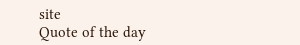site
Quote of the day